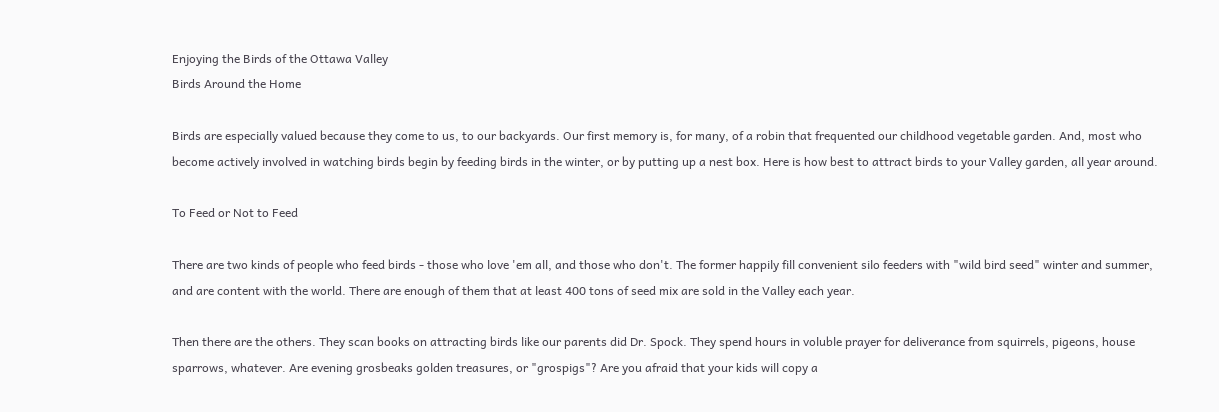Enjoying the Birds of the Ottawa Valley
Birds Around the Home

Birds are especially valued because they come to us, to our backyards. Our first memory is, for many, of a robin that frequented our childhood vegetable garden. And, most who become actively involved in watching birds begin by feeding birds in the winter, or by putting up a nest box. Here is how best to attract birds to your Valley garden, all year around.

To Feed or Not to Feed

There are two kinds of people who feed birds - those who love 'em all, and those who don't. The former happily fill convenient silo feeders with "wild bird seed" winter and summer, and are content with the world. There are enough of them that at least 400 tons of seed mix are sold in the Valley each year.

Then there are the others. They scan books on attracting birds like our parents did Dr. Spock. They spend hours in voluble prayer for deliverance from squirrels, pigeons, house sparrows, whatever. Are evening grosbeaks golden treasures, or "grospigs"? Are you afraid that your kids will copy a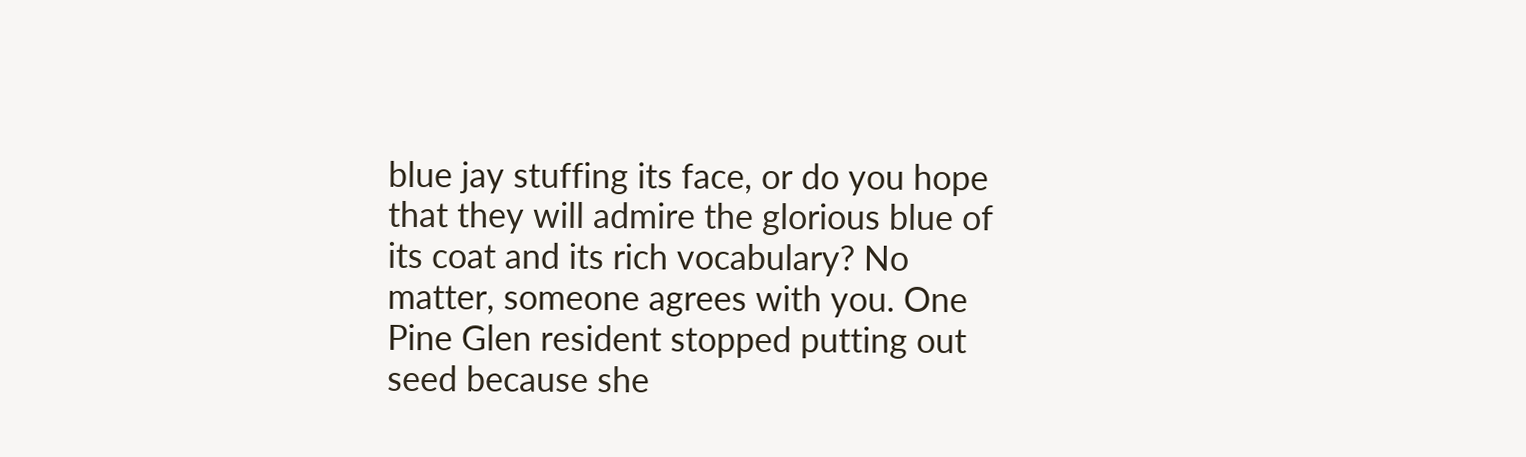blue jay stuffing its face, or do you hope that they will admire the glorious blue of its coat and its rich vocabulary? No matter, someone agrees with you. One Pine Glen resident stopped putting out seed because she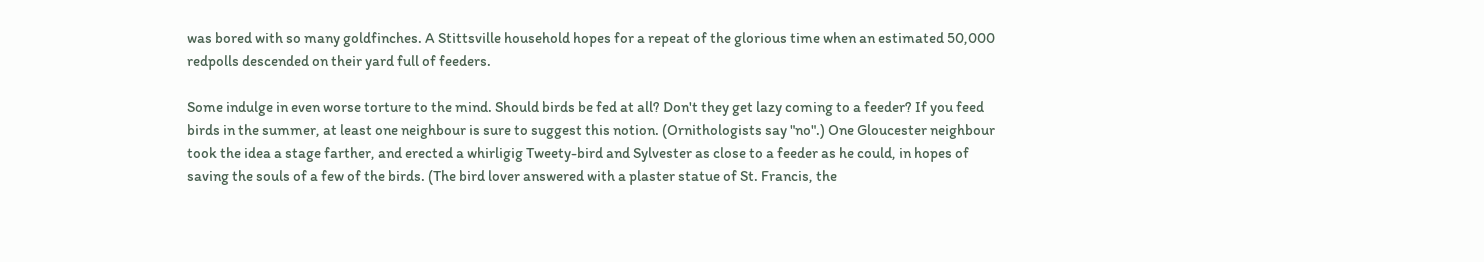was bored with so many goldfinches. A Stittsville household hopes for a repeat of the glorious time when an estimated 50,000 redpolls descended on their yard full of feeders.

Some indulge in even worse torture to the mind. Should birds be fed at all? Don't they get lazy coming to a feeder? If you feed birds in the summer, at least one neighbour is sure to suggest this notion. (Ornithologists say "no".) One Gloucester neighbour took the idea a stage farther, and erected a whirligig Tweety-bird and Sylvester as close to a feeder as he could, in hopes of saving the souls of a few of the birds. (The bird lover answered with a plaster statue of St. Francis, the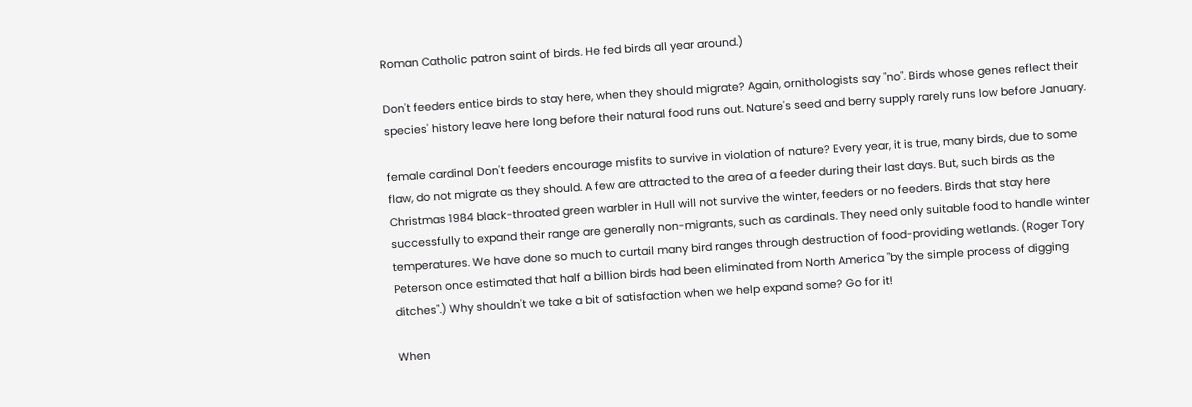Roman Catholic patron saint of birds. He fed birds all year around.)

Don't feeders entice birds to stay here, when they should migrate? Again, ornithologists say "no". Birds whose genes reflect their species' history leave here long before their natural food runs out. Nature's seed and berry supply rarely runs low before January.

female cardinal Don't feeders encourage misfits to survive in violation of nature? Every year, it is true, many birds, due to some flaw, do not migrate as they should. A few are attracted to the area of a feeder during their last days. But, such birds as the Christmas 1984 black-throated green warbler in Hull will not survive the winter, feeders or no feeders. Birds that stay here successfully to expand their range are generally non-migrants, such as cardinals. They need only suitable food to handle winter temperatures. We have done so much to curtail many bird ranges through destruction of food-providing wetlands. (Roger Tory Peterson once estimated that half a billion birds had been eliminated from North America "by the simple process of digging ditches".) Why shouldn't we take a bit of satisfaction when we help expand some? Go for it!

When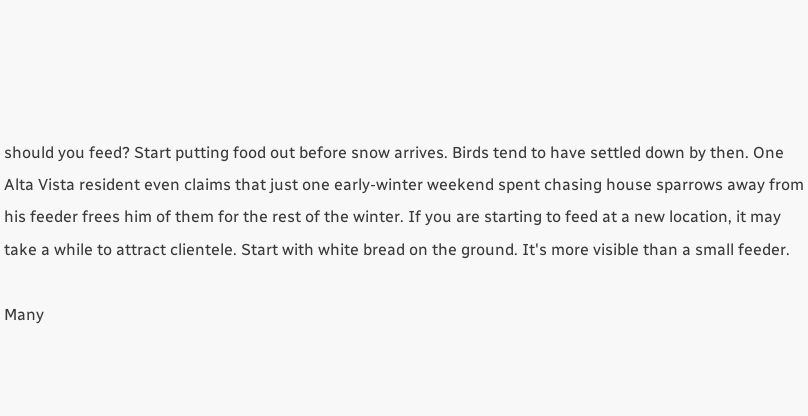should you feed? Start putting food out before snow arrives. Birds tend to have settled down by then. One Alta Vista resident even claims that just one early-winter weekend spent chasing house sparrows away from his feeder frees him of them for the rest of the winter. If you are starting to feed at a new location, it may take a while to attract clientele. Start with white bread on the ground. It's more visible than a small feeder.

Many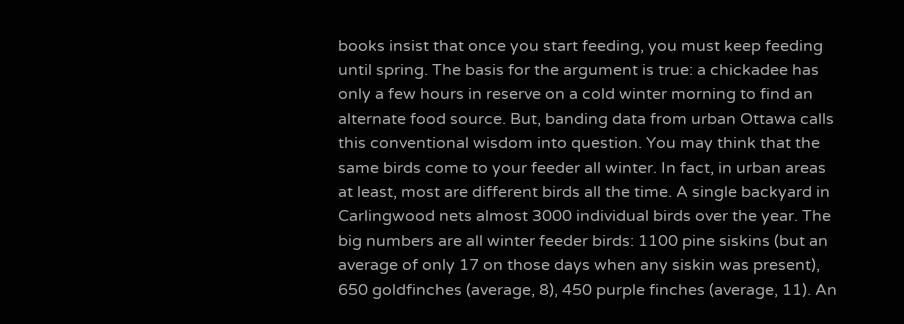books insist that once you start feeding, you must keep feeding until spring. The basis for the argument is true: a chickadee has only a few hours in reserve on a cold winter morning to find an alternate food source. But, banding data from urban Ottawa calls this conventional wisdom into question. You may think that the same birds come to your feeder all winter. In fact, in urban areas at least, most are different birds all the time. A single backyard in Carlingwood nets almost 3000 individual birds over the year. The big numbers are all winter feeder birds: 1100 pine siskins (but an average of only 17 on those days when any siskin was present), 650 goldfinches (average, 8), 450 purple finches (average, 11). An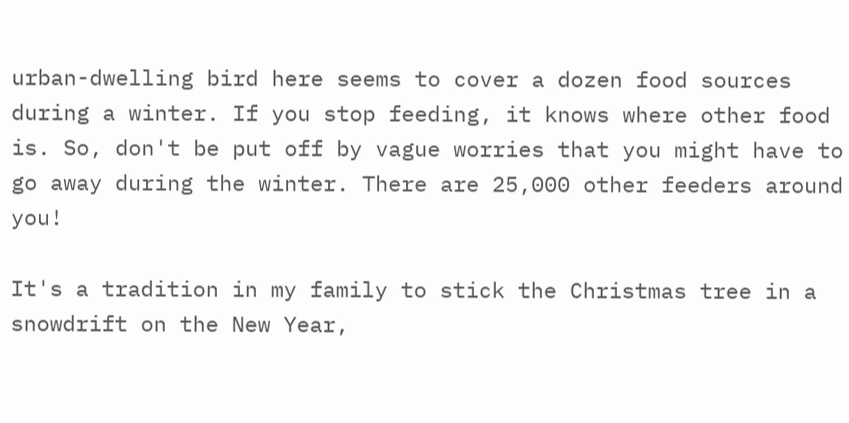urban-dwelling bird here seems to cover a dozen food sources during a winter. If you stop feeding, it knows where other food is. So, don't be put off by vague worries that you might have to go away during the winter. There are 25,000 other feeders around you!

It's a tradition in my family to stick the Christmas tree in a snowdrift on the New Year,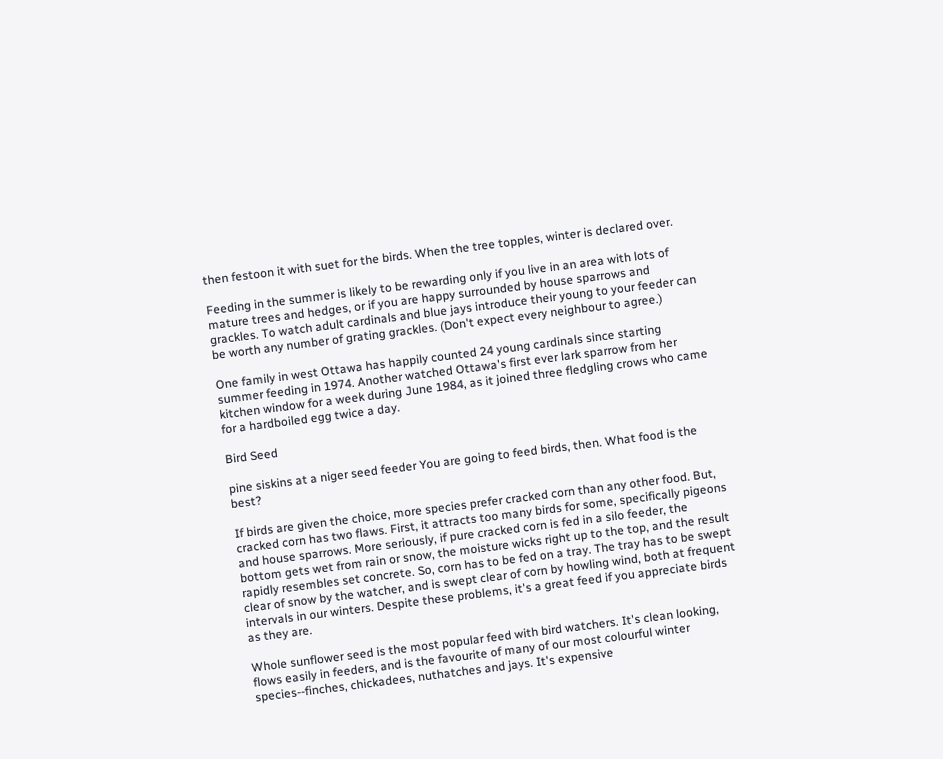then festoon it with suet for the birds. When the tree topples, winter is declared over.

Feeding in the summer is likely to be rewarding only if you live in an area with lots of mature trees and hedges, or if you are happy surrounded by house sparrows and grackles. To watch adult cardinals and blue jays introduce their young to your feeder can be worth any number of grating grackles. (Don't expect every neighbour to agree.)

One family in west Ottawa has happily counted 24 young cardinals since starting summer feeding in 1974. Another watched Ottawa's first ever lark sparrow from her kitchen window for a week during June 1984, as it joined three fledgling crows who came for a hardboiled egg twice a day.

Bird Seed

pine siskins at a niger seed feeder You are going to feed birds, then. What food is the best?

If birds are given the choice, more species prefer cracked corn than any other food. But, cracked corn has two flaws. First, it attracts too many birds for some, specifically pigeons and house sparrows. More seriously, if pure cracked corn is fed in a silo feeder, the bottom gets wet from rain or snow, the moisture wicks right up to the top, and the result rapidly resembles set concrete. So, corn has to be fed on a tray. The tray has to be swept clear of snow by the watcher, and is swept clear of corn by howling wind, both at frequent intervals in our winters. Despite these problems, it's a great feed if you appreciate birds as they are.

Whole sunflower seed is the most popular feed with bird watchers. It's clean looking, flows easily in feeders, and is the favourite of many of our most colourful winter species--finches, chickadees, nuthatches and jays. It's expensive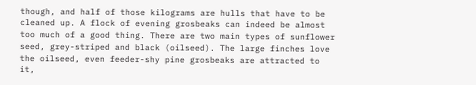though, and half of those kilograms are hulls that have to be cleaned up. A flock of evening grosbeaks can indeed be almost too much of a good thing. There are two main types of sunflower seed, grey-striped and black (oilseed). The large finches love the oilseed, even feeder-shy pine grosbeaks are attracted to it,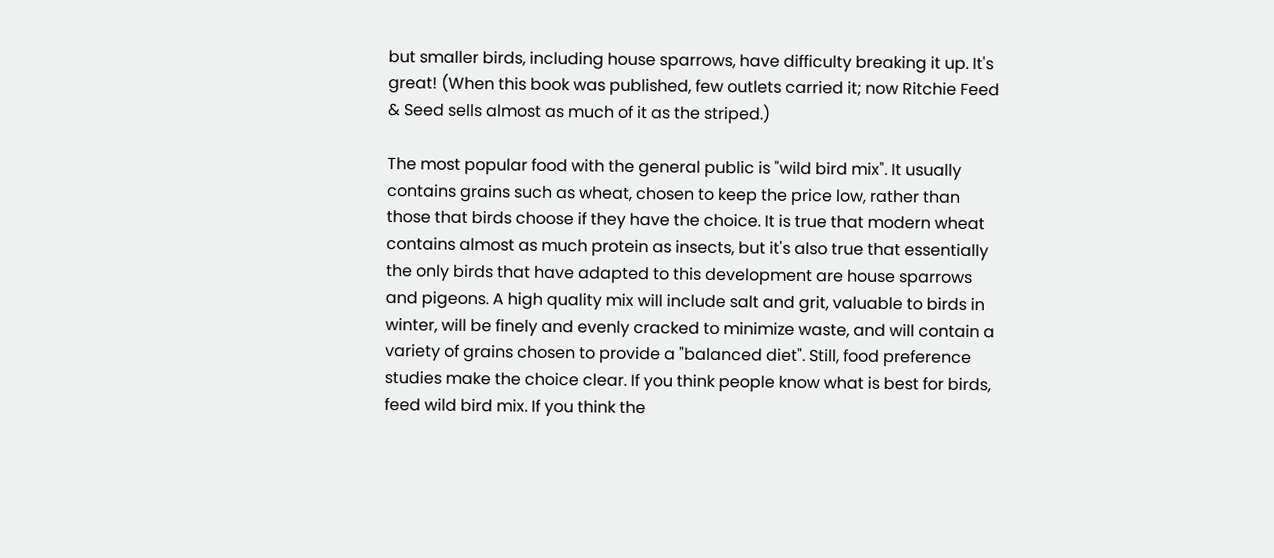but smaller birds, including house sparrows, have difficulty breaking it up. It's great! (When this book was published, few outlets carried it; now Ritchie Feed & Seed sells almost as much of it as the striped.)

The most popular food with the general public is "wild bird mix". It usually contains grains such as wheat, chosen to keep the price low, rather than those that birds choose if they have the choice. It is true that modern wheat contains almost as much protein as insects, but it's also true that essentially the only birds that have adapted to this development are house sparrows and pigeons. A high quality mix will include salt and grit, valuable to birds in winter, will be finely and evenly cracked to minimize waste, and will contain a variety of grains chosen to provide a "balanced diet". Still, food preference studies make the choice clear. If you think people know what is best for birds, feed wild bird mix. If you think the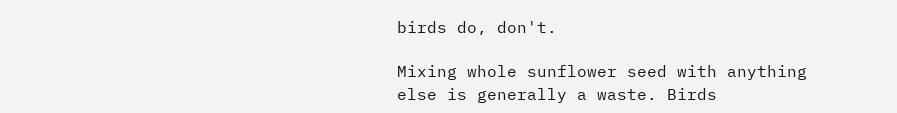birds do, don't.

Mixing whole sunflower seed with anything else is generally a waste. Birds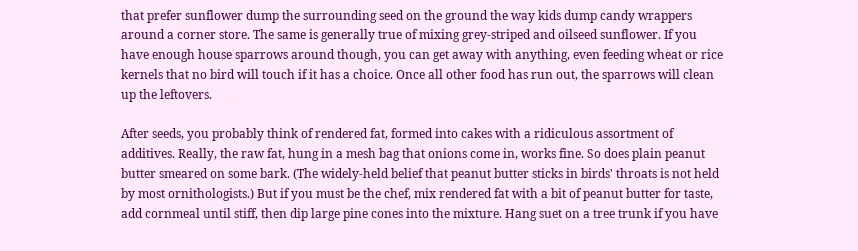that prefer sunflower dump the surrounding seed on the ground the way kids dump candy wrappers around a corner store. The same is generally true of mixing grey-striped and oilseed sunflower. If you have enough house sparrows around though, you can get away with anything, even feeding wheat or rice kernels that no bird will touch if it has a choice. Once all other food has run out, the sparrows will clean up the leftovers.

After seeds, you probably think of rendered fat, formed into cakes with a ridiculous assortment of additives. Really, the raw fat, hung in a mesh bag that onions come in, works fine. So does plain peanut butter smeared on some bark. (The widely-held belief that peanut butter sticks in birds' throats is not held by most ornithologists.) But if you must be the chef, mix rendered fat with a bit of peanut butter for taste, add cornmeal until stiff, then dip large pine cones into the mixture. Hang suet on a tree trunk if you have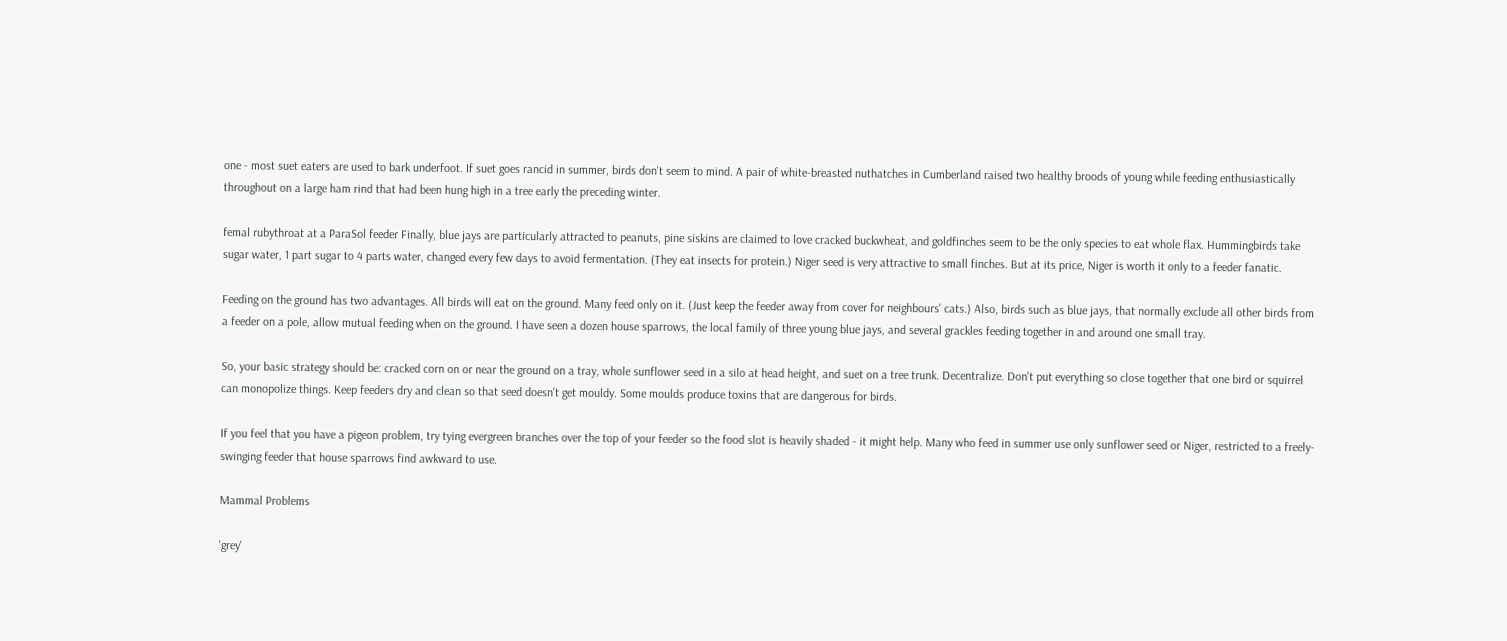one - most suet eaters are used to bark underfoot. If suet goes rancid in summer, birds don't seem to mind. A pair of white-breasted nuthatches in Cumberland raised two healthy broods of young while feeding enthusiastically throughout on a large ham rind that had been hung high in a tree early the preceding winter.

femal rubythroat at a ParaSol feeder Finally, blue jays are particularly attracted to peanuts, pine siskins are claimed to love cracked buckwheat, and goldfinches seem to be the only species to eat whole flax. Hummingbirds take sugar water, 1 part sugar to 4 parts water, changed every few days to avoid fermentation. (They eat insects for protein.) Niger seed is very attractive to small finches. But at its price, Niger is worth it only to a feeder fanatic.

Feeding on the ground has two advantages. All birds will eat on the ground. Many feed only on it. (Just keep the feeder away from cover for neighbours' cats.) Also, birds such as blue jays, that normally exclude all other birds from a feeder on a pole, allow mutual feeding when on the ground. I have seen a dozen house sparrows, the local family of three young blue jays, and several grackles feeding together in and around one small tray.

So, your basic strategy should be: cracked corn on or near the ground on a tray, whole sunflower seed in a silo at head height, and suet on a tree trunk. Decentralize. Don't put everything so close together that one bird or squirrel can monopolize things. Keep feeders dry and clean so that seed doesn't get mouldy. Some moulds produce toxins that are dangerous for birds.

If you feel that you have a pigeon problem, try tying evergreen branches over the top of your feeder so the food slot is heavily shaded - it might help. Many who feed in summer use only sunflower seed or Niger, restricted to a freely-swinging feeder that house sparrows find awkward to use.

Mammal Problems

'grey'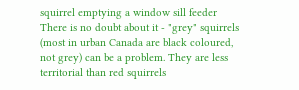squirrel emptying a window sill feeder There is no doubt about it - "grey" squirrels (most in urban Canada are black coloured, not grey) can be a problem. They are less territorial than red squirrels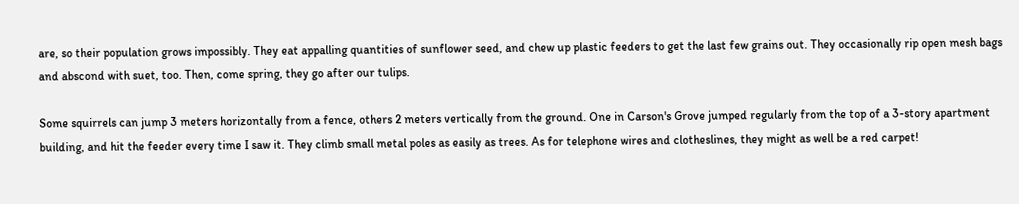are, so their population grows impossibly. They eat appalling quantities of sunflower seed, and chew up plastic feeders to get the last few grains out. They occasionally rip open mesh bags and abscond with suet, too. Then, come spring, they go after our tulips.

Some squirrels can jump 3 meters horizontally from a fence, others 2 meters vertically from the ground. One in Carson's Grove jumped regularly from the top of a 3-story apartment building, and hit the feeder every time I saw it. They climb small metal poles as easily as trees. As for telephone wires and clotheslines, they might as well be a red carpet!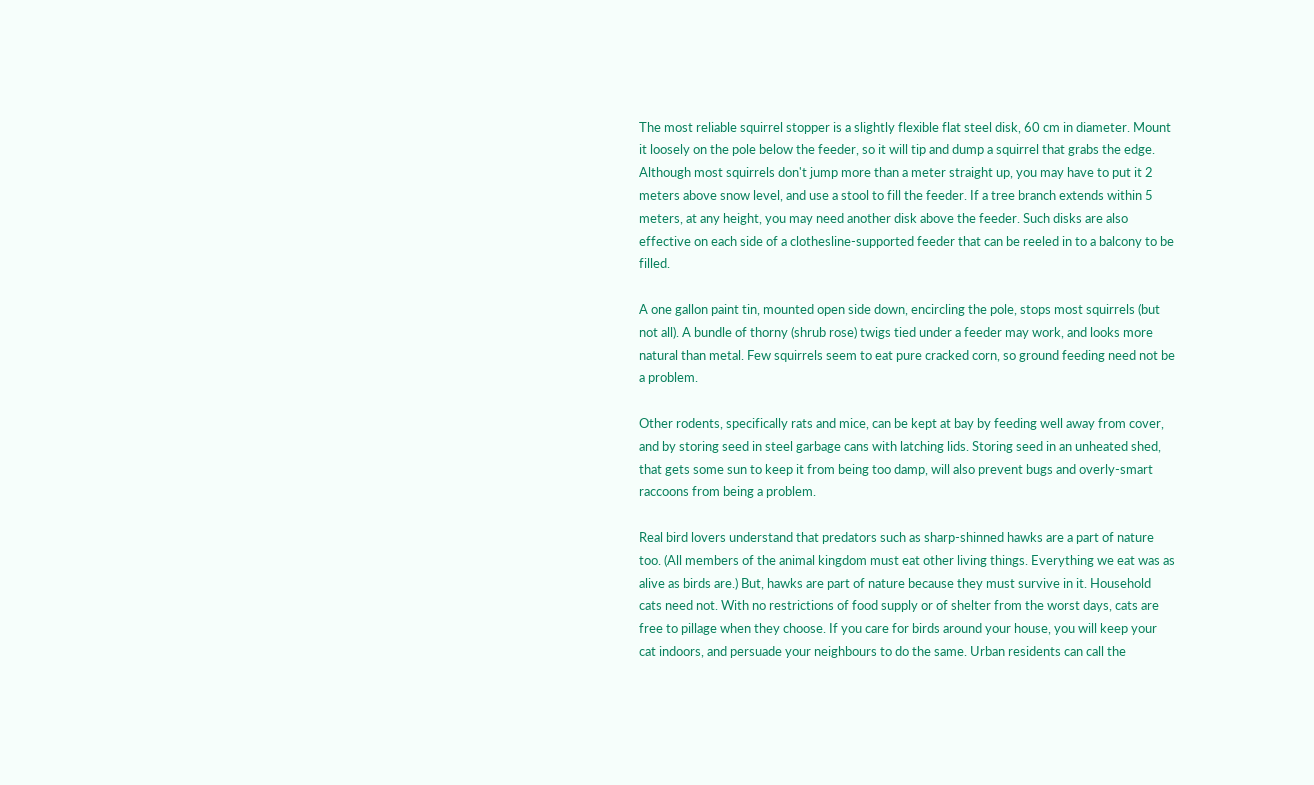The most reliable squirrel stopper is a slightly flexible flat steel disk, 60 cm in diameter. Mount it loosely on the pole below the feeder, so it will tip and dump a squirrel that grabs the edge. Although most squirrels don't jump more than a meter straight up, you may have to put it 2 meters above snow level, and use a stool to fill the feeder. If a tree branch extends within 5 meters, at any height, you may need another disk above the feeder. Such disks are also effective on each side of a clothesline-supported feeder that can be reeled in to a balcony to be filled.

A one gallon paint tin, mounted open side down, encircling the pole, stops most squirrels (but not all). A bundle of thorny (shrub rose) twigs tied under a feeder may work, and looks more natural than metal. Few squirrels seem to eat pure cracked corn, so ground feeding need not be a problem.

Other rodents, specifically rats and mice, can be kept at bay by feeding well away from cover, and by storing seed in steel garbage cans with latching lids. Storing seed in an unheated shed, that gets some sun to keep it from being too damp, will also prevent bugs and overly-smart raccoons from being a problem.

Real bird lovers understand that predators such as sharp-shinned hawks are a part of nature too. (All members of the animal kingdom must eat other living things. Everything we eat was as alive as birds are.) But, hawks are part of nature because they must survive in it. Household cats need not. With no restrictions of food supply or of shelter from the worst days, cats are free to pillage when they choose. If you care for birds around your house, you will keep your cat indoors, and persuade your neighbours to do the same. Urban residents can call the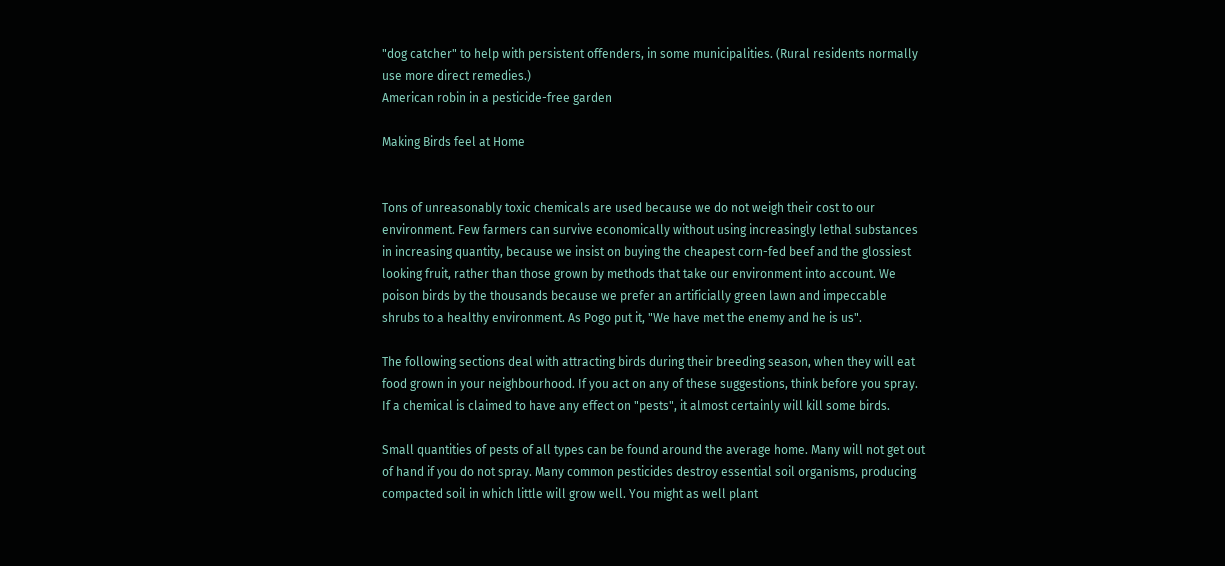"dog catcher" to help with persistent offenders, in some municipalities. (Rural residents normally use more direct remedies.)
American robin in a pesticide-free garden

Making Birds feel at Home


Tons of unreasonably toxic chemicals are used because we do not weigh their cost to our environment. Few farmers can survive economically without using increasingly lethal substances in increasing quantity, because we insist on buying the cheapest corn-fed beef and the glossiest looking fruit, rather than those grown by methods that take our environment into account. We poison birds by the thousands because we prefer an artificially green lawn and impeccable shrubs to a healthy environment. As Pogo put it, "We have met the enemy and he is us".

The following sections deal with attracting birds during their breeding season, when they will eat food grown in your neighbourhood. If you act on any of these suggestions, think before you spray. If a chemical is claimed to have any effect on "pests", it almost certainly will kill some birds.

Small quantities of pests of all types can be found around the average home. Many will not get out of hand if you do not spray. Many common pesticides destroy essential soil organisms, producing compacted soil in which little will grow well. You might as well plant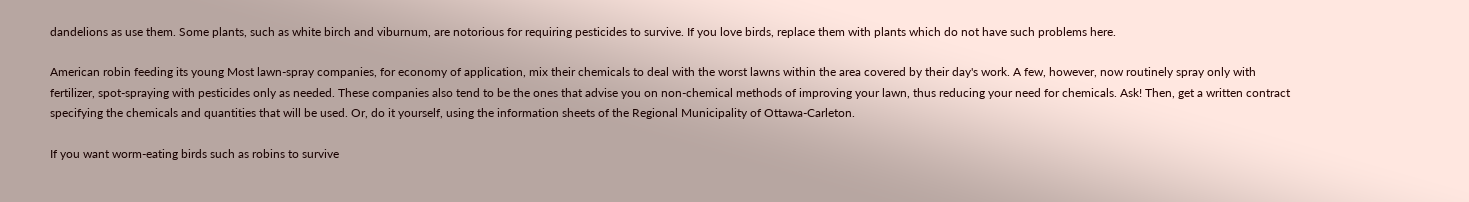dandelions as use them. Some plants, such as white birch and viburnum, are notorious for requiring pesticides to survive. If you love birds, replace them with plants which do not have such problems here.

American robin feeding its young Most lawn-spray companies, for economy of application, mix their chemicals to deal with the worst lawns within the area covered by their day's work. A few, however, now routinely spray only with fertilizer, spot-spraying with pesticides only as needed. These companies also tend to be the ones that advise you on non-chemical methods of improving your lawn, thus reducing your need for chemicals. Ask! Then, get a written contract specifying the chemicals and quantities that will be used. Or, do it yourself, using the information sheets of the Regional Municipality of Ottawa-Carleton.

If you want worm-eating birds such as robins to survive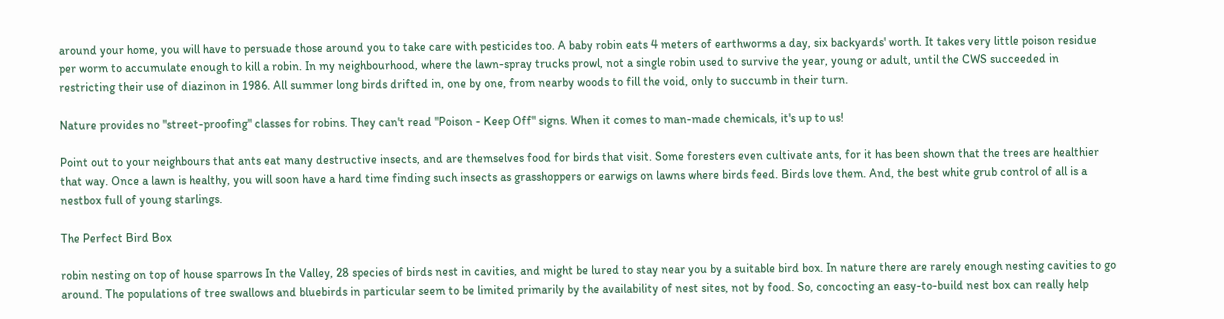around your home, you will have to persuade those around you to take care with pesticides too. A baby robin eats 4 meters of earthworms a day, six backyards' worth. It takes very little poison residue per worm to accumulate enough to kill a robin. In my neighbourhood, where the lawn-spray trucks prowl, not a single robin used to survive the year, young or adult, until the CWS succeeded in restricting their use of diazinon in 1986. All summer long birds drifted in, one by one, from nearby woods to fill the void, only to succumb in their turn.

Nature provides no "street-proofing" classes for robins. They can't read "Poison - Keep Off" signs. When it comes to man-made chemicals, it's up to us!

Point out to your neighbours that ants eat many destructive insects, and are themselves food for birds that visit. Some foresters even cultivate ants, for it has been shown that the trees are healthier that way. Once a lawn is healthy, you will soon have a hard time finding such insects as grasshoppers or earwigs on lawns where birds feed. Birds love them. And, the best white grub control of all is a nestbox full of young starlings.

The Perfect Bird Box

robin nesting on top of house sparrows In the Valley, 28 species of birds nest in cavities, and might be lured to stay near you by a suitable bird box. In nature there are rarely enough nesting cavities to go around. The populations of tree swallows and bluebirds in particular seem to be limited primarily by the availability of nest sites, not by food. So, concocting an easy-to-build nest box can really help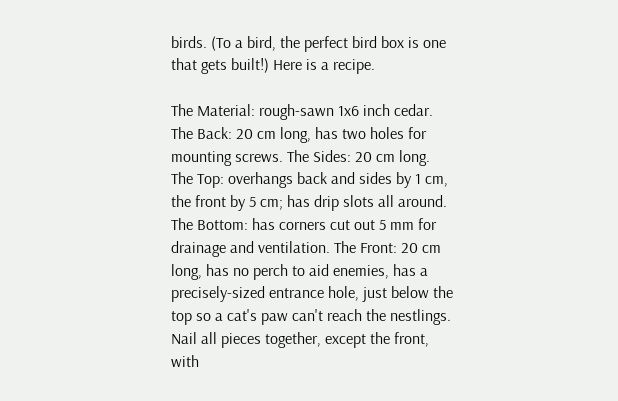birds. (To a bird, the perfect bird box is one that gets built!) Here is a recipe.

The Material: rough-sawn 1x6 inch cedar. The Back: 20 cm long, has two holes for mounting screws. The Sides: 20 cm long. The Top: overhangs back and sides by 1 cm, the front by 5 cm; has drip slots all around. The Bottom: has corners cut out 5 mm for drainage and ventilation. The Front: 20 cm long, has no perch to aid enemies, has a precisely-sized entrance hole, just below the top so a cat's paw can't reach the nestlings. Nail all pieces together, except the front, with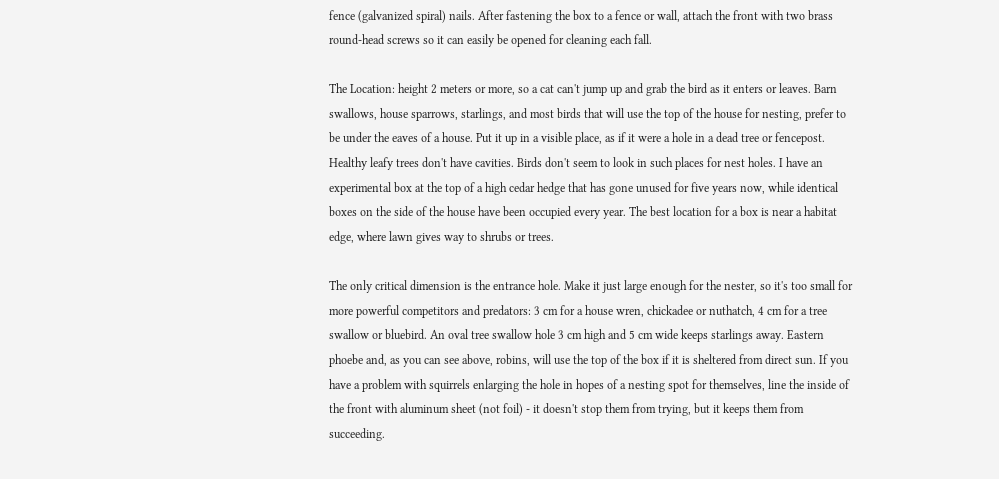fence (galvanized spiral) nails. After fastening the box to a fence or wall, attach the front with two brass round-head screws so it can easily be opened for cleaning each fall.

The Location: height 2 meters or more, so a cat can't jump up and grab the bird as it enters or leaves. Barn swallows, house sparrows, starlings, and most birds that will use the top of the house for nesting, prefer to be under the eaves of a house. Put it up in a visible place, as if it were a hole in a dead tree or fencepost. Healthy leafy trees don't have cavities. Birds don't seem to look in such places for nest holes. I have an experimental box at the top of a high cedar hedge that has gone unused for five years now, while identical boxes on the side of the house have been occupied every year. The best location for a box is near a habitat edge, where lawn gives way to shrubs or trees.

The only critical dimension is the entrance hole. Make it just large enough for the nester, so it's too small for more powerful competitors and predators: 3 cm for a house wren, chickadee or nuthatch, 4 cm for a tree swallow or bluebird. An oval tree swallow hole 3 cm high and 5 cm wide keeps starlings away. Eastern phoebe and, as you can see above, robins, will use the top of the box if it is sheltered from direct sun. If you have a problem with squirrels enlarging the hole in hopes of a nesting spot for themselves, line the inside of the front with aluminum sheet (not foil) - it doesn't stop them from trying, but it keeps them from succeeding.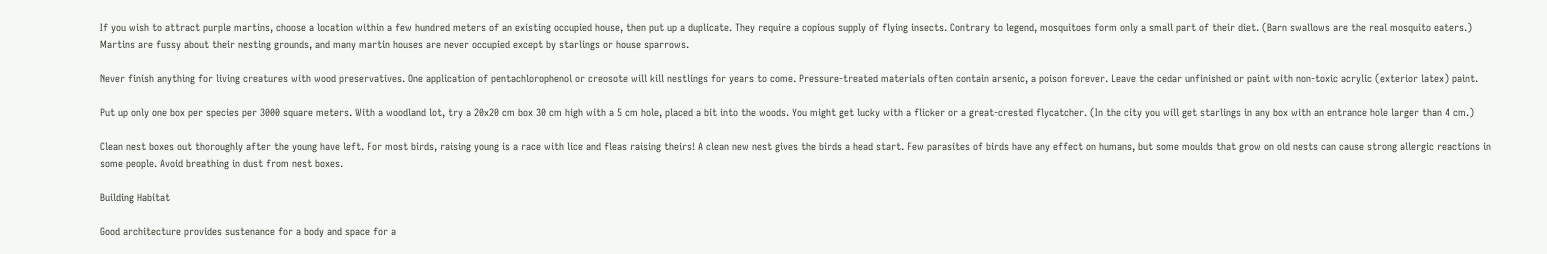If you wish to attract purple martins, choose a location within a few hundred meters of an existing occupied house, then put up a duplicate. They require a copious supply of flying insects. Contrary to legend, mosquitoes form only a small part of their diet. (Barn swallows are the real mosquito eaters.) Martins are fussy about their nesting grounds, and many martin houses are never occupied except by starlings or house sparrows.

Never finish anything for living creatures with wood preservatives. One application of pentachlorophenol or creosote will kill nestlings for years to come. Pressure-treated materials often contain arsenic, a poison forever. Leave the cedar unfinished or paint with non-toxic acrylic (exterior latex) paint.

Put up only one box per species per 3000 square meters. With a woodland lot, try a 20x20 cm box 30 cm high with a 5 cm hole, placed a bit into the woods. You might get lucky with a flicker or a great-crested flycatcher. (In the city you will get starlings in any box with an entrance hole larger than 4 cm.)

Clean nest boxes out thoroughly after the young have left. For most birds, raising young is a race with lice and fleas raising theirs! A clean new nest gives the birds a head start. Few parasites of birds have any effect on humans, but some moulds that grow on old nests can cause strong allergic reactions in some people. Avoid breathing in dust from nest boxes.

Building Habitat

Good architecture provides sustenance for a body and space for a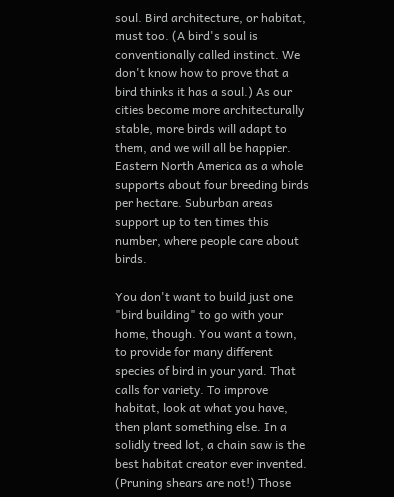soul. Bird architecture, or habitat, must too. (A bird's soul is conventionally called instinct. We don't know how to prove that a bird thinks it has a soul.) As our cities become more architecturally stable, more birds will adapt to them, and we will all be happier. Eastern North America as a whole supports about four breeding birds per hectare. Suburban areas support up to ten times this number, where people care about birds.

You don't want to build just one "bird building" to go with your home, though. You want a town, to provide for many different species of bird in your yard. That calls for variety. To improve habitat, look at what you have, then plant something else. In a solidly treed lot, a chain saw is the best habitat creator ever invented. (Pruning shears are not!) Those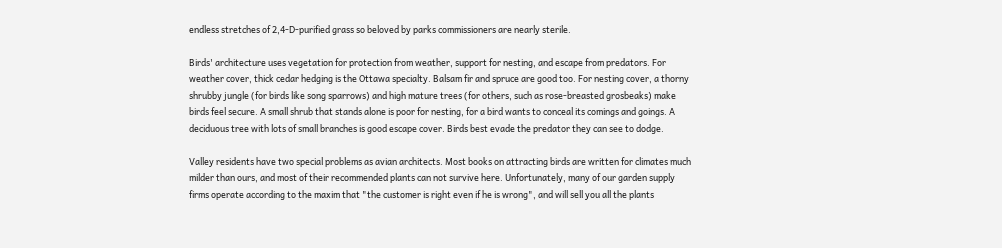endless stretches of 2,4-D-purified grass so beloved by parks commissioners are nearly sterile.

Birds' architecture uses vegetation for protection from weather, support for nesting, and escape from predators. For weather cover, thick cedar hedging is the Ottawa specialty. Balsam fir and spruce are good too. For nesting cover, a thorny shrubby jungle (for birds like song sparrows) and high mature trees (for others, such as rose-breasted grosbeaks) make birds feel secure. A small shrub that stands alone is poor for nesting, for a bird wants to conceal its comings and goings. A deciduous tree with lots of small branches is good escape cover. Birds best evade the predator they can see to dodge.

Valley residents have two special problems as avian architects. Most books on attracting birds are written for climates much milder than ours, and most of their recommended plants can not survive here. Unfortunately, many of our garden supply firms operate according to the maxim that "the customer is right even if he is wrong", and will sell you all the plants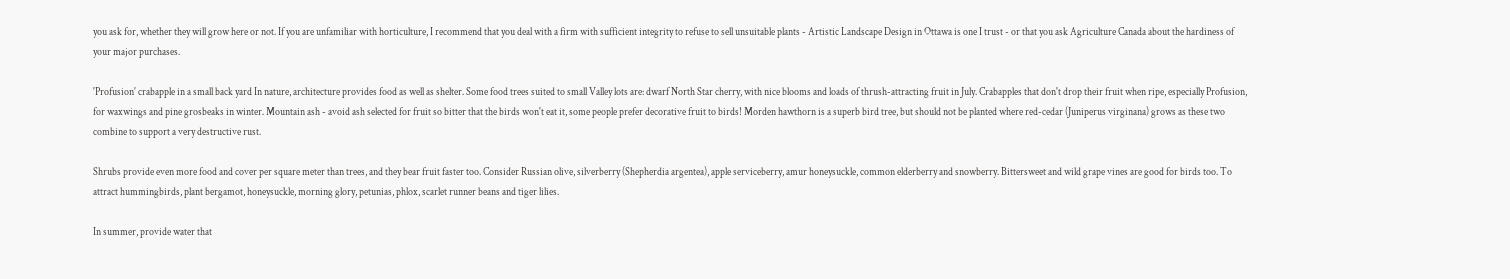you ask for, whether they will grow here or not. If you are unfamiliar with horticulture, I recommend that you deal with a firm with sufficient integrity to refuse to sell unsuitable plants - Artistic Landscape Design in Ottawa is one I trust - or that you ask Agriculture Canada about the hardiness of your major purchases.

'Profusion' crabapple in a small back yard In nature, architecture provides food as well as shelter. Some food trees suited to small Valley lots are: dwarf North Star cherry, with nice blooms and loads of thrush-attracting fruit in July. Crabapples that don't drop their fruit when ripe, especially Profusion, for waxwings and pine grosbeaks in winter. Mountain ash - avoid ash selected for fruit so bitter that the birds won't eat it, some people prefer decorative fruit to birds! Morden hawthorn is a superb bird tree, but should not be planted where red-cedar (Juniperus virginana) grows as these two combine to support a very destructive rust.

Shrubs provide even more food and cover per square meter than trees, and they bear fruit faster too. Consider Russian olive, silverberry (Shepherdia argentea), apple serviceberry, amur honeysuckle, common elderberry and snowberry. Bittersweet and wild grape vines are good for birds too. To attract hummingbirds, plant bergamot, honeysuckle, morning glory, petunias, phlox, scarlet runner beans and tiger lilies.

In summer, provide water that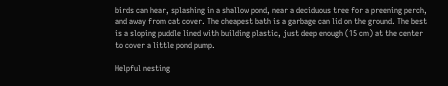birds can hear, splashing in a shallow pond, near a deciduous tree for a preening perch, and away from cat cover. The cheapest bath is a garbage can lid on the ground. The best is a sloping puddle lined with building plastic, just deep enough (15 cm) at the center to cover a little pond pump.

Helpful nesting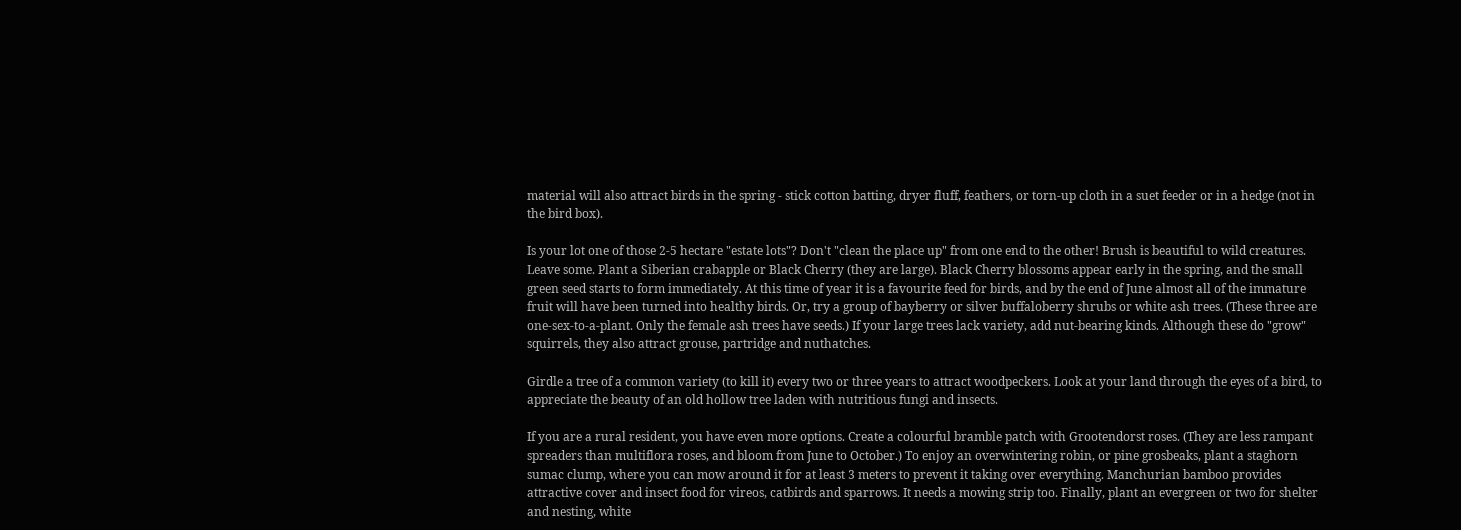material will also attract birds in the spring - stick cotton batting, dryer fluff, feathers, or torn-up cloth in a suet feeder or in a hedge (not in the bird box).

Is your lot one of those 2-5 hectare "estate lots"? Don't "clean the place up" from one end to the other! Brush is beautiful to wild creatures. Leave some. Plant a Siberian crabapple or Black Cherry (they are large). Black Cherry blossoms appear early in the spring, and the small green seed starts to form immediately. At this time of year it is a favourite feed for birds, and by the end of June almost all of the immature fruit will have been turned into healthy birds. Or, try a group of bayberry or silver buffaloberry shrubs or white ash trees. (These three are one-sex-to-a-plant. Only the female ash trees have seeds.) If your large trees lack variety, add nut-bearing kinds. Although these do "grow" squirrels, they also attract grouse, partridge and nuthatches.

Girdle a tree of a common variety (to kill it) every two or three years to attract woodpeckers. Look at your land through the eyes of a bird, to appreciate the beauty of an old hollow tree laden with nutritious fungi and insects.

If you are a rural resident, you have even more options. Create a colourful bramble patch with Grootendorst roses. (They are less rampant spreaders than multiflora roses, and bloom from June to October.) To enjoy an overwintering robin, or pine grosbeaks, plant a staghorn sumac clump, where you can mow around it for at least 3 meters to prevent it taking over everything. Manchurian bamboo provides attractive cover and insect food for vireos, catbirds and sparrows. It needs a mowing strip too. Finally, plant an evergreen or two for shelter and nesting, white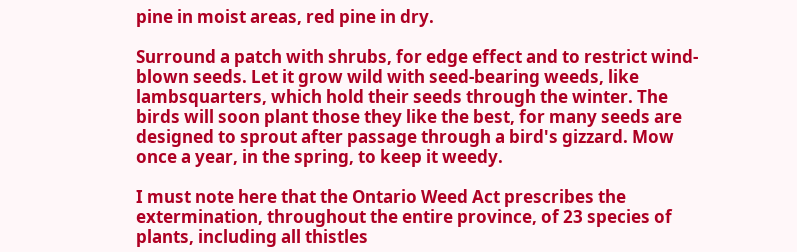pine in moist areas, red pine in dry.

Surround a patch with shrubs, for edge effect and to restrict wind-blown seeds. Let it grow wild with seed-bearing weeds, like lambsquarters, which hold their seeds through the winter. The birds will soon plant those they like the best, for many seeds are designed to sprout after passage through a bird's gizzard. Mow once a year, in the spring, to keep it weedy.

I must note here that the Ontario Weed Act prescribes the extermination, throughout the entire province, of 23 species of plants, including all thistles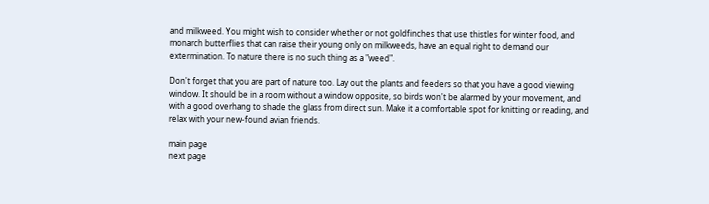and milkweed. You might wish to consider whether or not goldfinches that use thistles for winter food, and monarch butterflies that can raise their young only on milkweeds, have an equal right to demand our extermination. To nature there is no such thing as a "weed".

Don't forget that you are part of nature too. Lay out the plants and feeders so that you have a good viewing window. It should be in a room without a window opposite, so birds won't be alarmed by your movement, and with a good overhang to shade the glass from direct sun. Make it a comfortable spot for knitting or reading, and relax with your new-found avian friends.

main page
next page